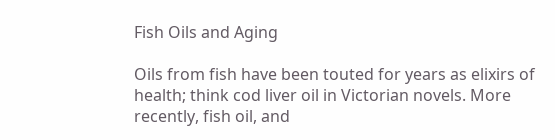Fish Oils and Aging

Oils from fish have been touted for years as elixirs of health; think cod liver oil in Victorian novels. More recently, fish oil, and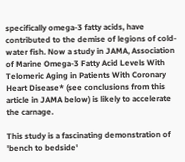specifically omega-3 fatty acids, have contributed to the demise of legions of cold-water fish. Now a study in JAMA, Association of Marine Omega-3 Fatty Acid Levels With Telomeric Aging in Patients With Coronary Heart Disease* (see conclusions from this article in JAMA below) is likely to accelerate the carnage.

This study is a fascinating demonstration of 'bench to bedside'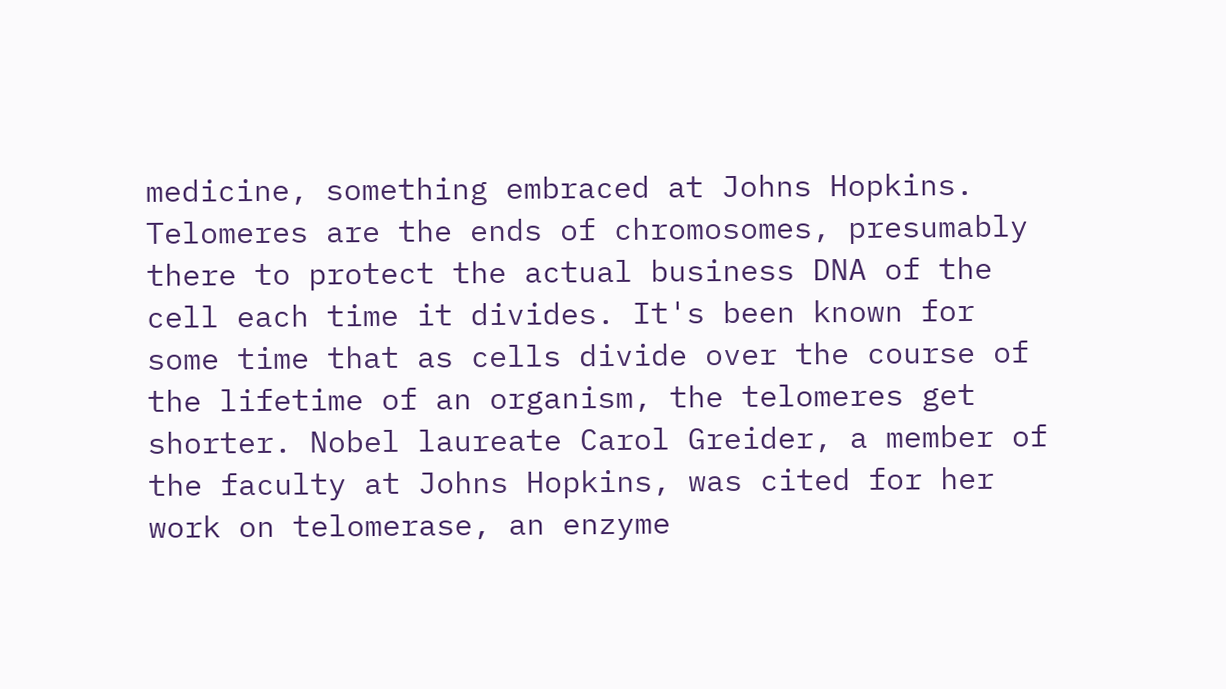medicine, something embraced at Johns Hopkins. Telomeres are the ends of chromosomes, presumably there to protect the actual business DNA of the cell each time it divides. It's been known for some time that as cells divide over the course of the lifetime of an organism, the telomeres get shorter. Nobel laureate Carol Greider, a member of the faculty at Johns Hopkins, was cited for her work on telomerase, an enzyme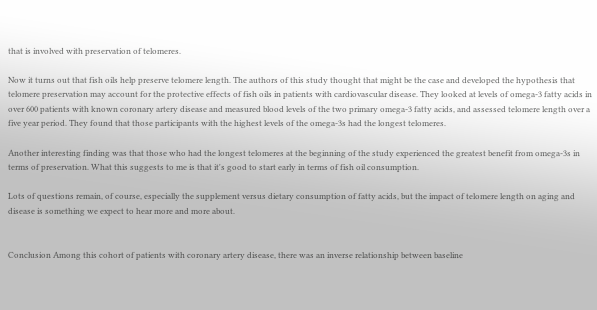that is involved with preservation of telomeres.

Now it turns out that fish oils help preserve telomere length. The authors of this study thought that might be the case and developed the hypothesis that telomere preservation may account for the protective effects of fish oils in patients with cardiovascular disease. They looked at levels of omega-3 fatty acids in over 600 patients with known coronary artery disease and measured blood levels of the two primary omega-3 fatty acids, and assessed telomere length over a five year period. They found that those participants with the highest levels of the omega-3s had the longest telomeres.

Another interesting finding was that those who had the longest telomeres at the beginning of the study experienced the greatest benefit from omega-3s in terms of preservation. What this suggests to me is that it's good to start early in terms of fish oil consumption.

Lots of questions remain, of course, especially the supplement versus dietary consumption of fatty acids, but the impact of telomere length on aging and disease is something we expect to hear more and more about.


Conclusion Among this cohort of patients with coronary artery disease, there was an inverse relationship between baseline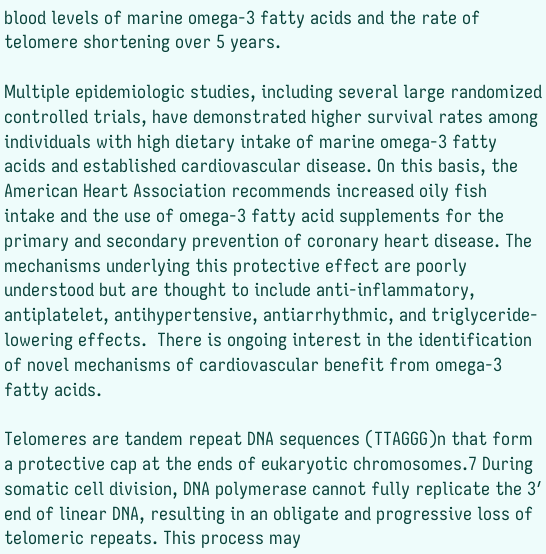blood levels of marine omega-3 fatty acids and the rate of telomere shortening over 5 years.

Multiple epidemiologic studies, including several large randomized controlled trials, have demonstrated higher survival rates among individuals with high dietary intake of marine omega-3 fatty acids and established cardiovascular disease. On this basis, the American Heart Association recommends increased oily fish intake and the use of omega-3 fatty acid supplements for the primary and secondary prevention of coronary heart disease. The mechanisms underlying this protective effect are poorly understood but are thought to include anti-inflammatory, antiplatelet, antihypertensive, antiarrhythmic, and triglyceride-lowering effects.  There is ongoing interest in the identification of novel mechanisms of cardiovascular benefit from omega-3 fatty acids.

Telomeres are tandem repeat DNA sequences (TTAGGG)n that form a protective cap at the ends of eukaryotic chromosomes.7 During somatic cell division, DNA polymerase cannot fully replicate the 3′ end of linear DNA, resulting in an obligate and progressive loss of telomeric repeats. This process may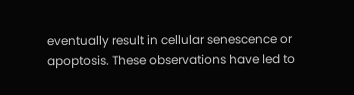eventually result in cellular senescence or apoptosis. These observations have led to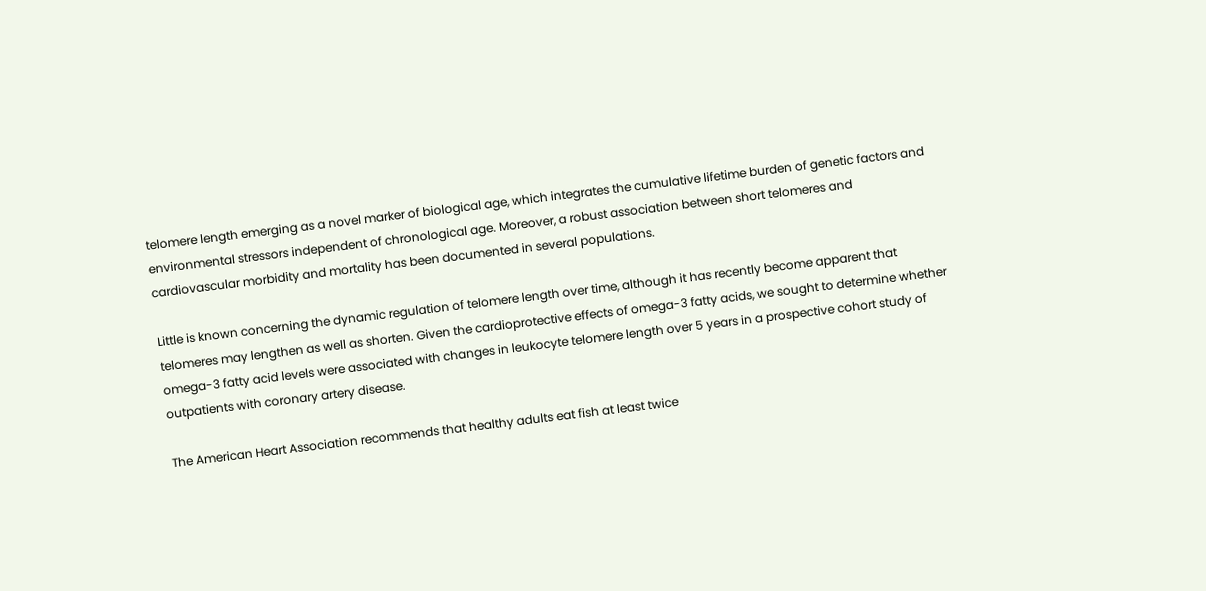telomere length emerging as a novel marker of biological age, which integrates the cumulative lifetime burden of genetic factors and environmental stressors independent of chronological age. Moreover, a robust association between short telomeres and cardiovascular morbidity and mortality has been documented in several populations.

Little is known concerning the dynamic regulation of telomere length over time, although it has recently become apparent that telomeres may lengthen as well as shorten. Given the cardioprotective effects of omega-3 fatty acids, we sought to determine whether omega-3 fatty acid levels were associated with changes in leukocyte telomere length over 5 years in a prospective cohort study of outpatients with coronary artery disease.

The American Heart Association recommends that healthy adults eat fish at least twice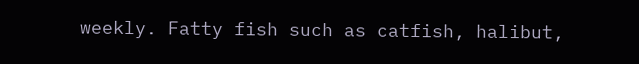weekly. Fatty fish such as catfish, halibut,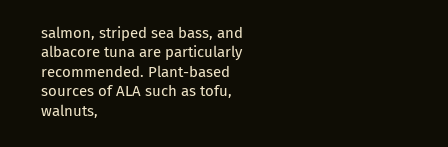salmon, striped sea bass, and albacore tuna are particularly recommended. Plant-based sources of ALA such as tofu, walnuts,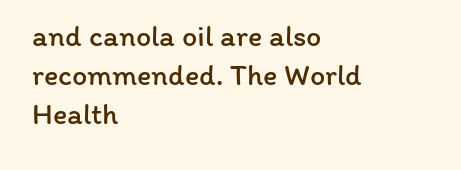and canola oil are also recommended. The World Health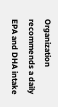Organization recommends a daily EPA and DHA intake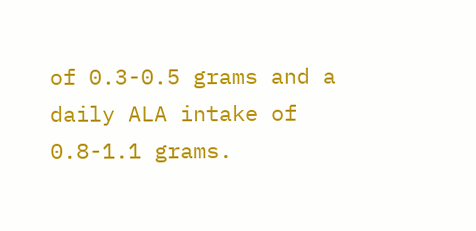of 0.3-0.5 grams and a daily ALA intake of 0.8-1.1 grams.